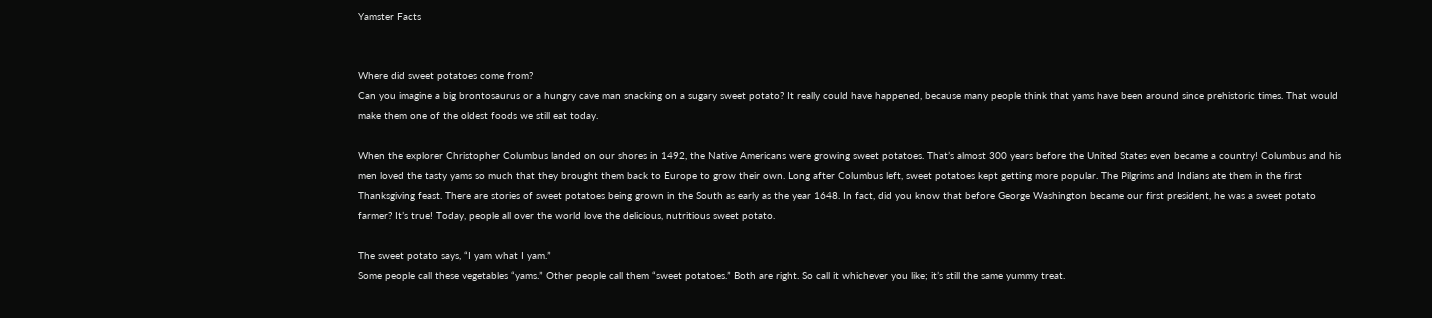Yamster Facts


Where did sweet potatoes come from?
Can you imagine a big brontosaurus or a hungry cave man snacking on a sugary sweet potato? It really could have happened, because many people think that yams have been around since prehistoric times. That would make them one of the oldest foods we still eat today.

When the explorer Christopher Columbus landed on our shores in 1492, the Native Americans were growing sweet potatoes. That’s almost 300 years before the United States even became a country! Columbus and his men loved the tasty yams so much that they brought them back to Europe to grow their own. Long after Columbus left, sweet potatoes kept getting more popular. The Pilgrims and Indians ate them in the first Thanksgiving feast. There are stories of sweet potatoes being grown in the South as early as the year 1648. In fact, did you know that before George Washington became our first president, he was a sweet potato farmer? It’s true! Today, people all over the world love the delicious, nutritious sweet potato.

The sweet potato says, “I yam what I yam.”
Some people call these vegetables “yams.” Other people call them “sweet potatoes.” Both are right. So call it whichever you like; it’s still the same yummy treat.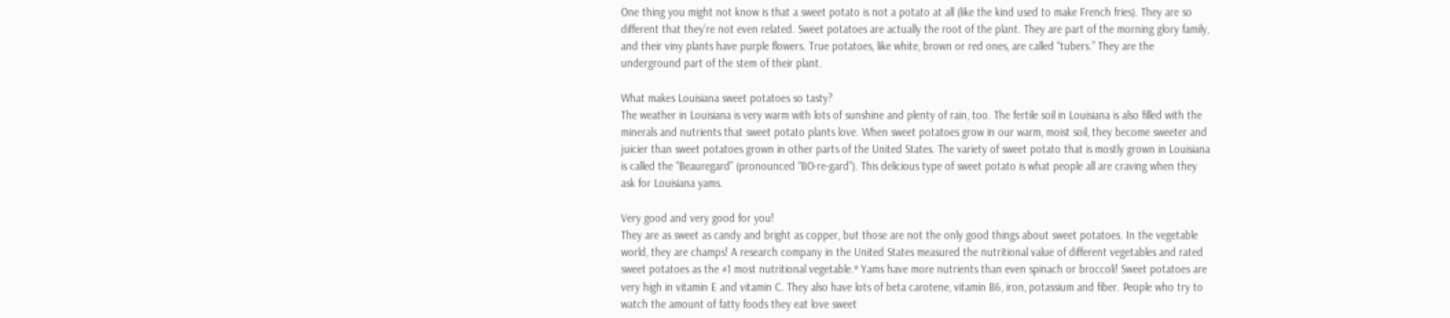One thing you might not know is that a sweet potato is not a potato at all (like the kind used to make French fries). They are so different that they’re not even related. Sweet potatoes are actually the root of the plant. They are part of the morning glory family, and their viny plants have purple flowers. True potatoes, like white, brown or red ones, are called “tubers.” They are the underground part of the stem of their plant.

What makes Louisiana sweet potatoes so tasty?
The weather in Louisiana is very warm with lots of sunshine and plenty of rain, too. The fertile soil in Louisiana is also filled with the minerals and nutrients that sweet potato plants love. When sweet potatoes grow in our warm, moist soil, they become sweeter and juicier than sweet potatoes grown in other parts of the United States. The variety of sweet potato that is mostly grown in Louisiana is called the “Beauregard” (pronounced “BO-re-gard”). This delicious type of sweet potato is what people all are craving when they ask for Louisiana yams.

Very good and very good for you!
They are as sweet as candy and bright as copper, but those are not the only good things about sweet potatoes. In the vegetable world, they are champs! A research company in the United States measured the nutritional value of different vegetables and rated sweet potatoes as the #1 most nutritional vegetable.* Yams have more nutrients than even spinach or broccoli! Sweet potatoes are very high in vitamin E and vitamin C. They also have lots of beta carotene, vitamin B6, iron, potassium and fiber. People who try to watch the amount of fatty foods they eat love sweet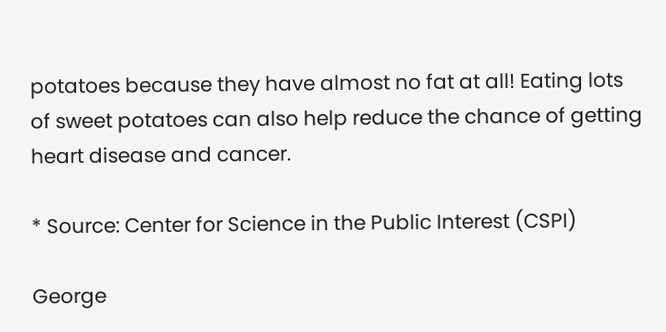potatoes because they have almost no fat at all! Eating lots of sweet potatoes can also help reduce the chance of getting heart disease and cancer.

* Source: Center for Science in the Public Interest (CSPI)

George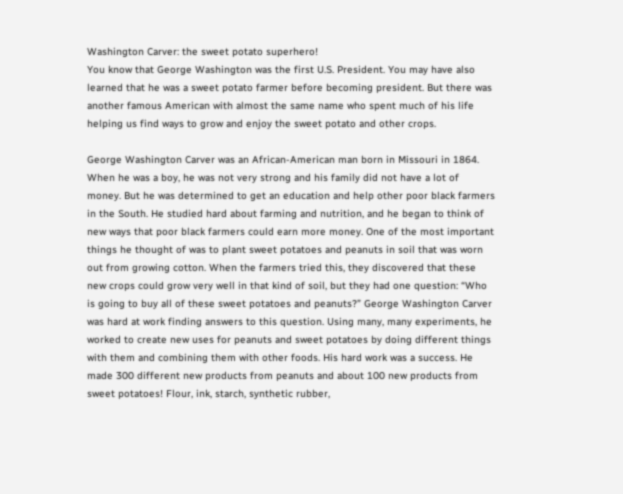Washington Carver: the sweet potato superhero!
You know that George Washington was the first U.S. President. You may have also learned that he was a sweet potato farmer before becoming president. But there was another famous American with almost the same name who spent much of his life helping us find ways to grow and enjoy the sweet potato and other crops.

George Washington Carver was an African-American man born in Missouri in 1864. When he was a boy, he was not very strong and his family did not have a lot of money. But he was determined to get an education and help other poor black farmers in the South. He studied hard about farming and nutrition, and he began to think of new ways that poor black farmers could earn more money. One of the most important things he thought of was to plant sweet potatoes and peanuts in soil that was worn out from growing cotton. When the farmers tried this, they discovered that these new crops could grow very well in that kind of soil, but they had one question: “Who is going to buy all of these sweet potatoes and peanuts?” George Washington Carver was hard at work finding answers to this question. Using many, many experiments, he worked to create new uses for peanuts and sweet potatoes by doing different things with them and combining them with other foods. His hard work was a success. He made 300 different new products from peanuts and about 100 new products from sweet potatoes! Flour, ink, starch, synthetic rubber,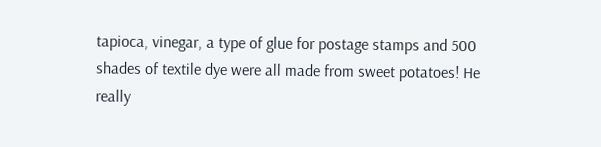tapioca, vinegar, a type of glue for postage stamps and 500 shades of textile dye were all made from sweet potatoes! He really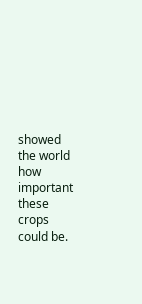showed the world how important these crops could be.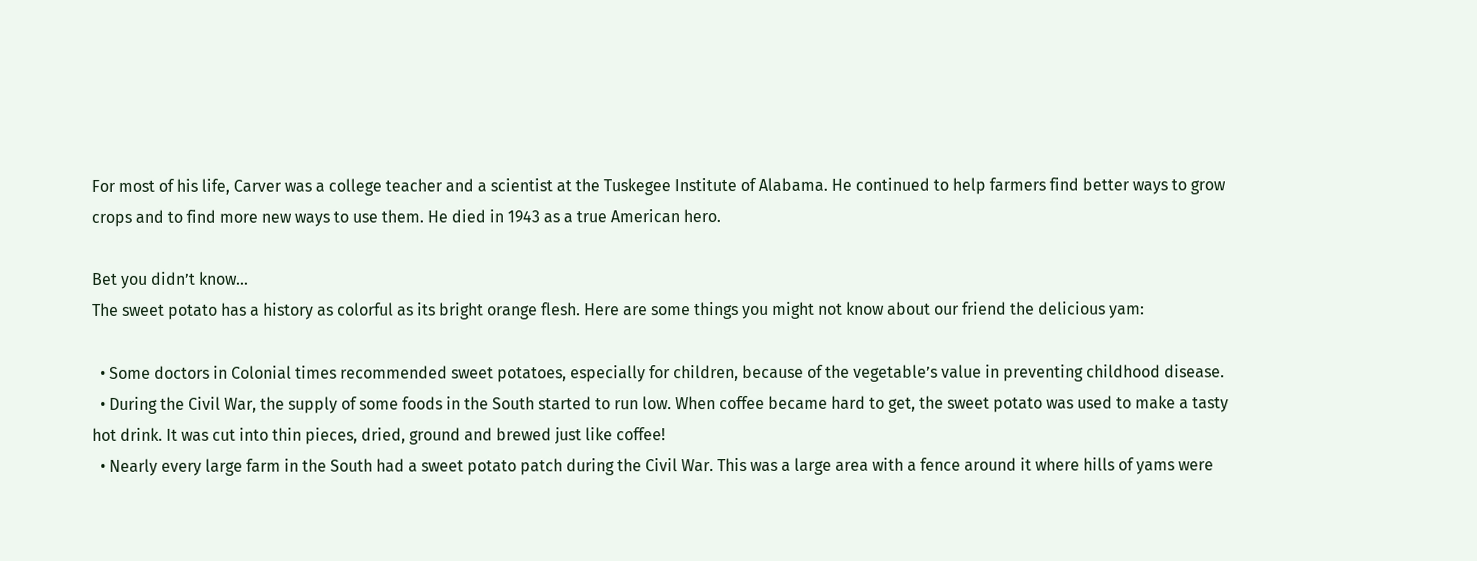For most of his life, Carver was a college teacher and a scientist at the Tuskegee Institute of Alabama. He continued to help farmers find better ways to grow crops and to find more new ways to use them. He died in 1943 as a true American hero.

Bet you didn’t know…
The sweet potato has a history as colorful as its bright orange flesh. Here are some things you might not know about our friend the delicious yam:

  • Some doctors in Colonial times recommended sweet potatoes, especially for children, because of the vegetable’s value in preventing childhood disease.
  • During the Civil War, the supply of some foods in the South started to run low. When coffee became hard to get, the sweet potato was used to make a tasty hot drink. It was cut into thin pieces, dried, ground and brewed just like coffee!
  • Nearly every large farm in the South had a sweet potato patch during the Civil War. This was a large area with a fence around it where hills of yams were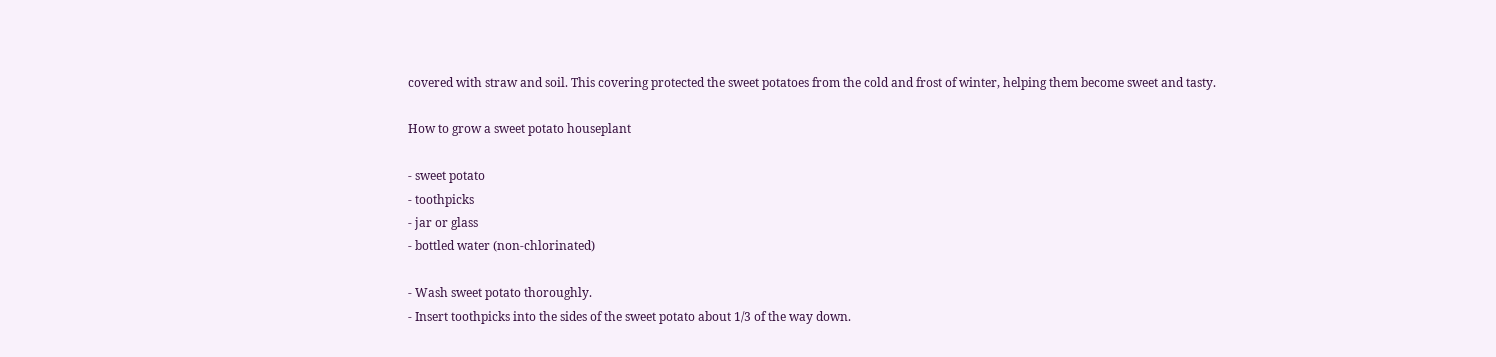covered with straw and soil. This covering protected the sweet potatoes from the cold and frost of winter, helping them become sweet and tasty.

How to grow a sweet potato houseplant

- sweet potato
- toothpicks
- jar or glass
- bottled water (non-chlorinated)

- Wash sweet potato thoroughly.
- Insert toothpicks into the sides of the sweet potato about 1/3 of the way down.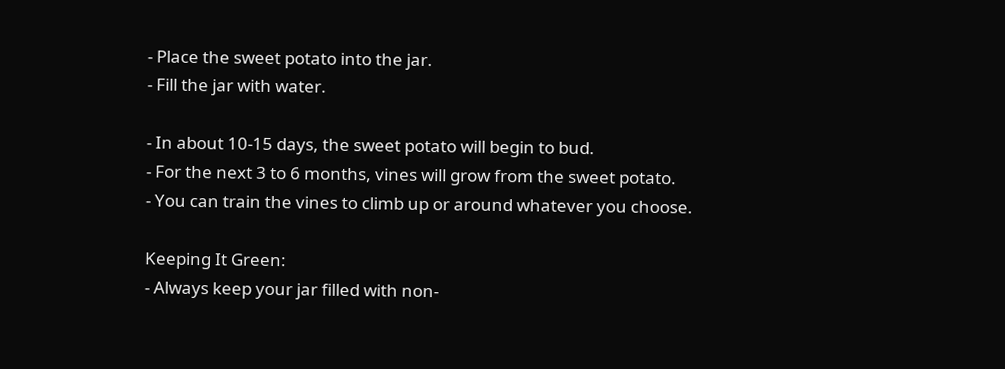- Place the sweet potato into the jar.
- Fill the jar with water.

- In about 10-15 days, the sweet potato will begin to bud.
- For the next 3 to 6 months, vines will grow from the sweet potato.
- You can train the vines to climb up or around whatever you choose.

Keeping It Green:
- Always keep your jar filled with non-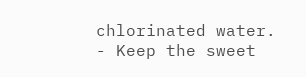chlorinated water.
- Keep the sweet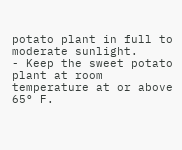potato plant in full to moderate sunlight.
- Keep the sweet potato plant at room temperature at or above 65° F.